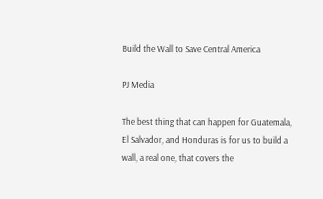Build the Wall to Save Central America

PJ Media

The best thing that can happen for Guatemala, El Salvador, and Honduras is for us to build a wall, a real one, that covers the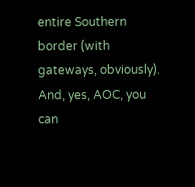entire Southern border (with gateways, obviously). And, yes, AOC, you can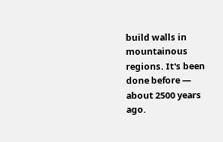build walls in mountainous regions. It's been done before — about 2500 years ago.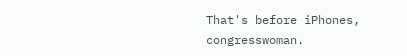That's before iPhones, congresswoman.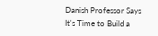Danish Professor Says It's Time to Build a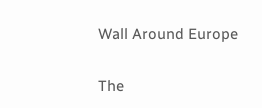Wall Around Europe

The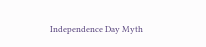Independence Day Myth